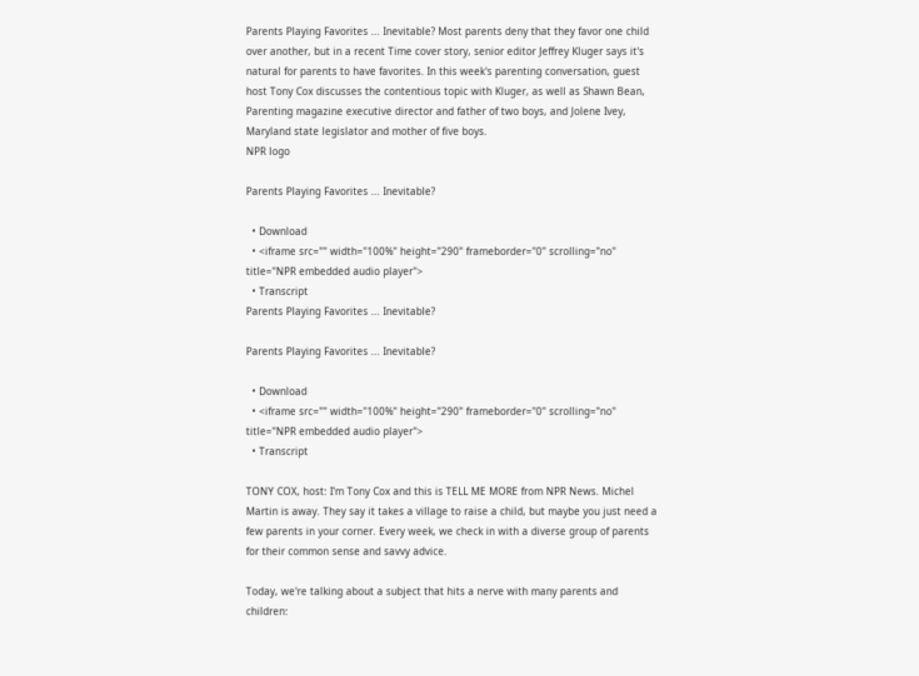Parents Playing Favorites ... Inevitable? Most parents deny that they favor one child over another, but in a recent Time cover story, senior editor Jeffrey Kluger says it's natural for parents to have favorites. In this week's parenting conversation, guest host Tony Cox discusses the contentious topic with Kluger, as well as Shawn Bean, Parenting magazine executive director and father of two boys, and Jolene Ivey, Maryland state legislator and mother of five boys.
NPR logo

Parents Playing Favorites ... Inevitable?

  • Download
  • <iframe src="" width="100%" height="290" frameborder="0" scrolling="no" title="NPR embedded audio player">
  • Transcript
Parents Playing Favorites ... Inevitable?

Parents Playing Favorites ... Inevitable?

  • Download
  • <iframe src="" width="100%" height="290" frameborder="0" scrolling="no" title="NPR embedded audio player">
  • Transcript

TONY COX, host: I'm Tony Cox and this is TELL ME MORE from NPR News. Michel Martin is away. They say it takes a village to raise a child, but maybe you just need a few parents in your corner. Every week, we check in with a diverse group of parents for their common sense and savvy advice.

Today, we're talking about a subject that hits a nerve with many parents and children: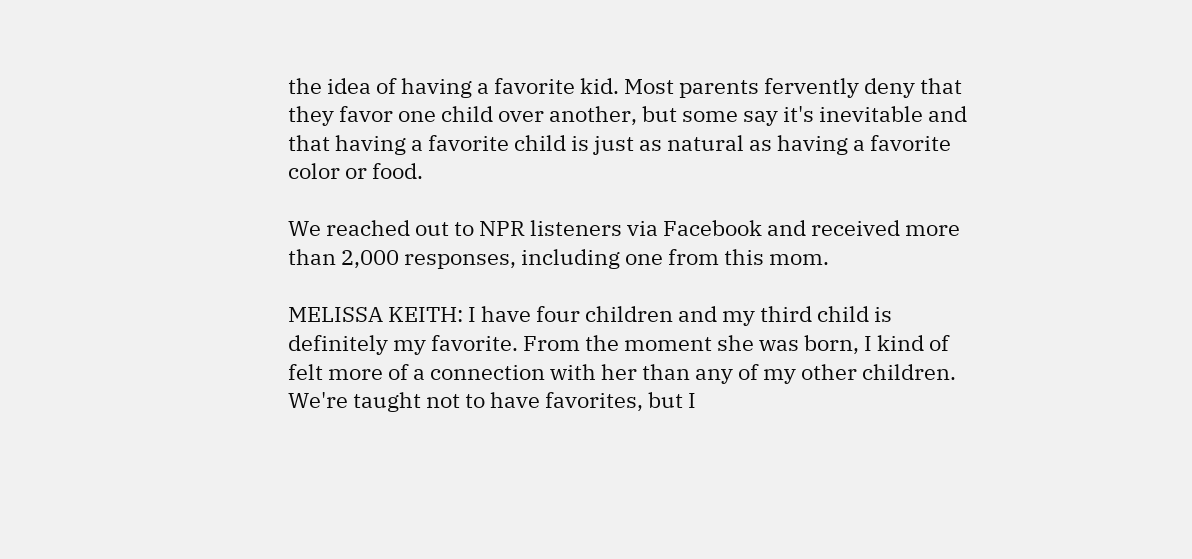the idea of having a favorite kid. Most parents fervently deny that they favor one child over another, but some say it's inevitable and that having a favorite child is just as natural as having a favorite color or food.

We reached out to NPR listeners via Facebook and received more than 2,000 responses, including one from this mom.

MELISSA KEITH: I have four children and my third child is definitely my favorite. From the moment she was born, I kind of felt more of a connection with her than any of my other children. We're taught not to have favorites, but I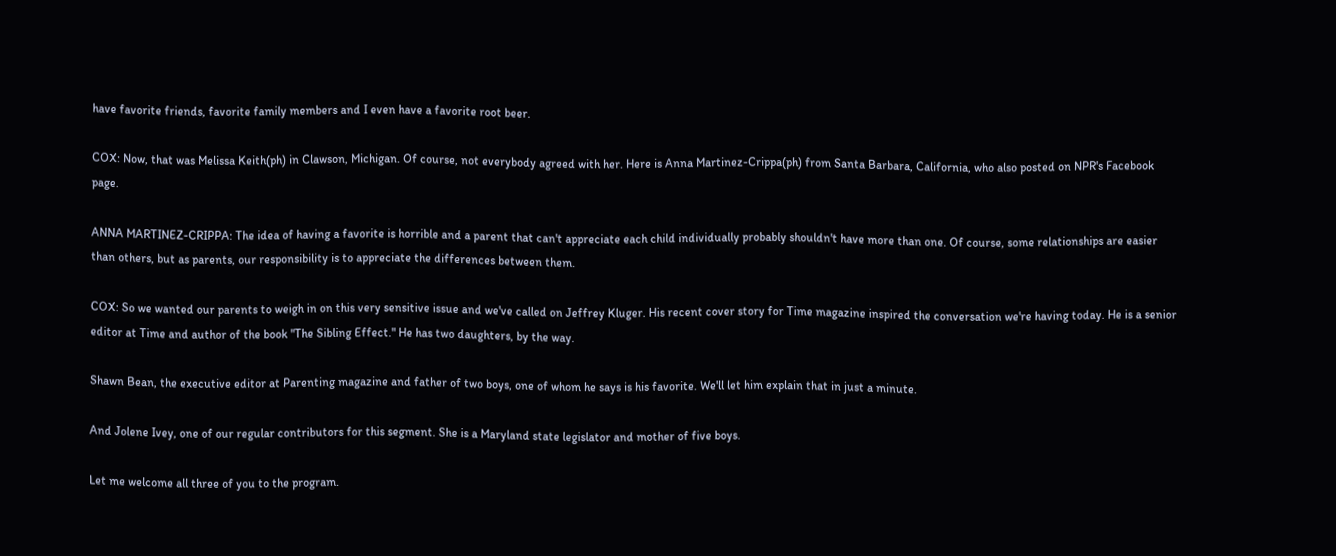have favorite friends, favorite family members and I even have a favorite root beer.

COX: Now, that was Melissa Keith(ph) in Clawson, Michigan. Of course, not everybody agreed with her. Here is Anna Martinez-Crippa(ph) from Santa Barbara, California, who also posted on NPR's Facebook page.

ANNA MARTINEZ-CRIPPA: The idea of having a favorite is horrible and a parent that can't appreciate each child individually probably shouldn't have more than one. Of course, some relationships are easier than others, but as parents, our responsibility is to appreciate the differences between them.

COX: So we wanted our parents to weigh in on this very sensitive issue and we've called on Jeffrey Kluger. His recent cover story for Time magazine inspired the conversation we're having today. He is a senior editor at Time and author of the book "The Sibling Effect." He has two daughters, by the way.

Shawn Bean, the executive editor at Parenting magazine and father of two boys, one of whom he says is his favorite. We'll let him explain that in just a minute.

And Jolene Ivey, one of our regular contributors for this segment. She is a Maryland state legislator and mother of five boys.

Let me welcome all three of you to the program.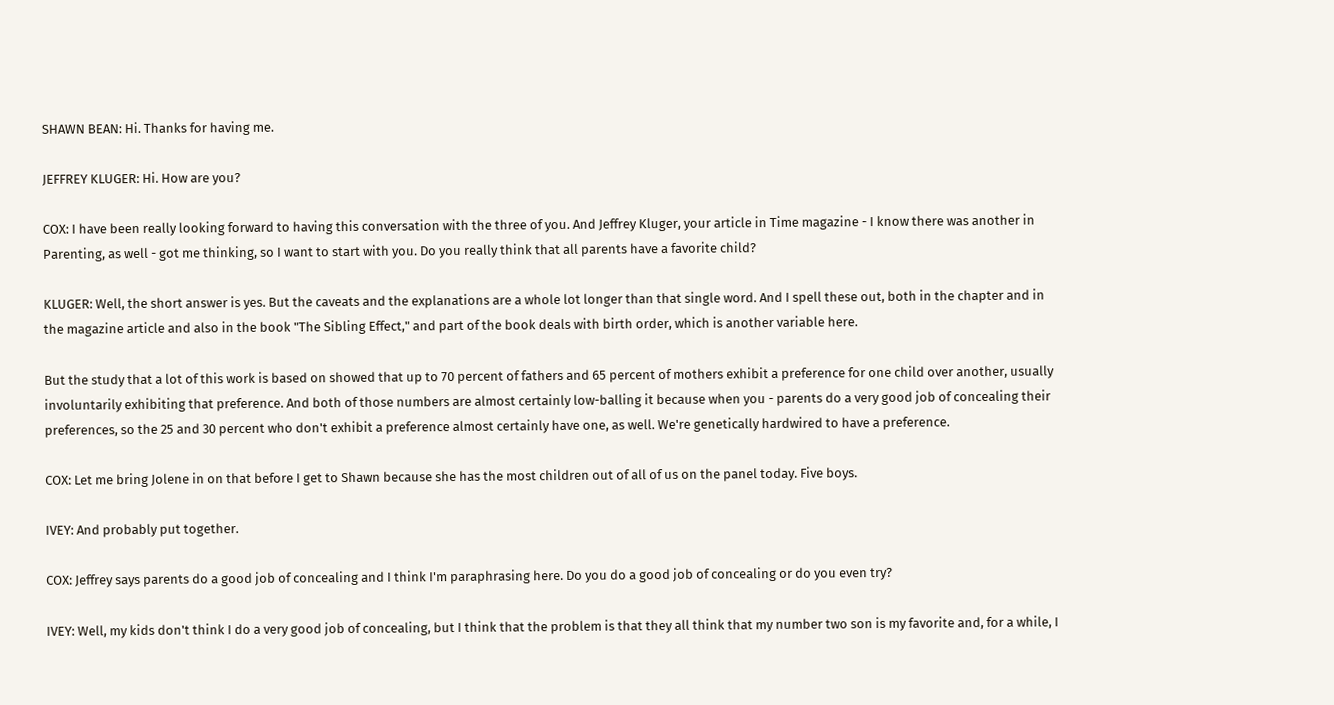SHAWN BEAN: Hi. Thanks for having me.

JEFFREY KLUGER: Hi. How are you?

COX: I have been really looking forward to having this conversation with the three of you. And Jeffrey Kluger, your article in Time magazine - I know there was another in Parenting, as well - got me thinking, so I want to start with you. Do you really think that all parents have a favorite child?

KLUGER: Well, the short answer is yes. But the caveats and the explanations are a whole lot longer than that single word. And I spell these out, both in the chapter and in the magazine article and also in the book "The Sibling Effect," and part of the book deals with birth order, which is another variable here.

But the study that a lot of this work is based on showed that up to 70 percent of fathers and 65 percent of mothers exhibit a preference for one child over another, usually involuntarily exhibiting that preference. And both of those numbers are almost certainly low-balling it because when you - parents do a very good job of concealing their preferences, so the 25 and 30 percent who don't exhibit a preference almost certainly have one, as well. We're genetically hardwired to have a preference.

COX: Let me bring Jolene in on that before I get to Shawn because she has the most children out of all of us on the panel today. Five boys.

IVEY: And probably put together.

COX: Jeffrey says parents do a good job of concealing and I think I'm paraphrasing here. Do you do a good job of concealing or do you even try?

IVEY: Well, my kids don't think I do a very good job of concealing, but I think that the problem is that they all think that my number two son is my favorite and, for a while, I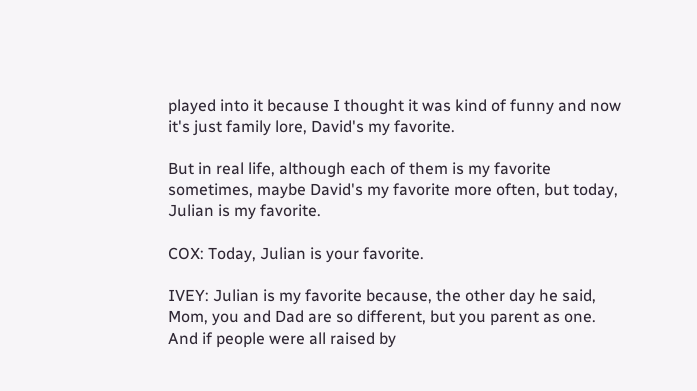played into it because I thought it was kind of funny and now it's just family lore, David's my favorite.

But in real life, although each of them is my favorite sometimes, maybe David's my favorite more often, but today, Julian is my favorite.

COX: Today, Julian is your favorite.

IVEY: Julian is my favorite because, the other day he said, Mom, you and Dad are so different, but you parent as one. And if people were all raised by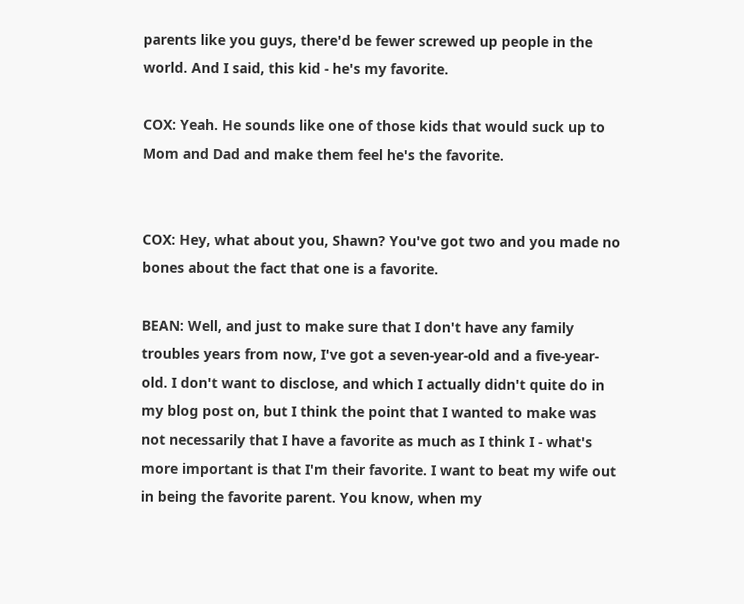parents like you guys, there'd be fewer screwed up people in the world. And I said, this kid - he's my favorite.

COX: Yeah. He sounds like one of those kids that would suck up to Mom and Dad and make them feel he's the favorite.


COX: Hey, what about you, Shawn? You've got two and you made no bones about the fact that one is a favorite.

BEAN: Well, and just to make sure that I don't have any family troubles years from now, I've got a seven-year-old and a five-year-old. I don't want to disclose, and which I actually didn't quite do in my blog post on, but I think the point that I wanted to make was not necessarily that I have a favorite as much as I think I - what's more important is that I'm their favorite. I want to beat my wife out in being the favorite parent. You know, when my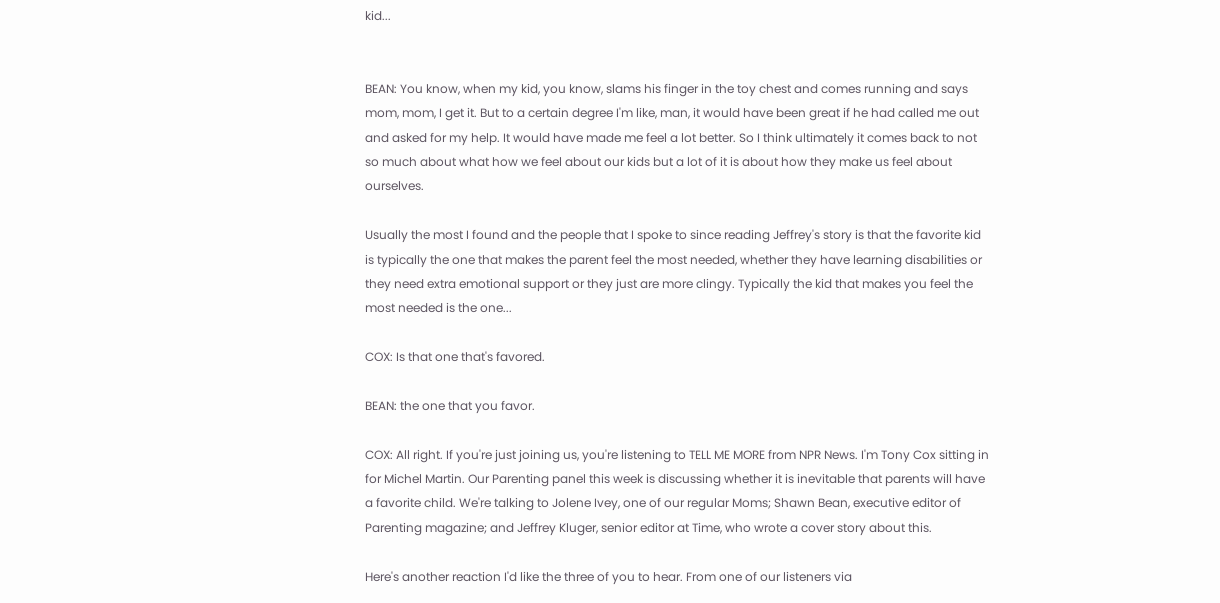kid...


BEAN: You know, when my kid, you know, slams his finger in the toy chest and comes running and says mom, mom, I get it. But to a certain degree I'm like, man, it would have been great if he had called me out and asked for my help. It would have made me feel a lot better. So I think ultimately it comes back to not so much about what how we feel about our kids but a lot of it is about how they make us feel about ourselves.

Usually the most I found and the people that I spoke to since reading Jeffrey's story is that the favorite kid is typically the one that makes the parent feel the most needed, whether they have learning disabilities or they need extra emotional support or they just are more clingy. Typically the kid that makes you feel the most needed is the one...

COX: Is that one that's favored.

BEAN: the one that you favor.

COX: All right. If you're just joining us, you're listening to TELL ME MORE from NPR News. I'm Tony Cox sitting in for Michel Martin. Our Parenting panel this week is discussing whether it is inevitable that parents will have a favorite child. We're talking to Jolene Ivey, one of our regular Moms; Shawn Bean, executive editor of Parenting magazine; and Jeffrey Kluger, senior editor at Time, who wrote a cover story about this.

Here's another reaction I'd like the three of you to hear. From one of our listeners via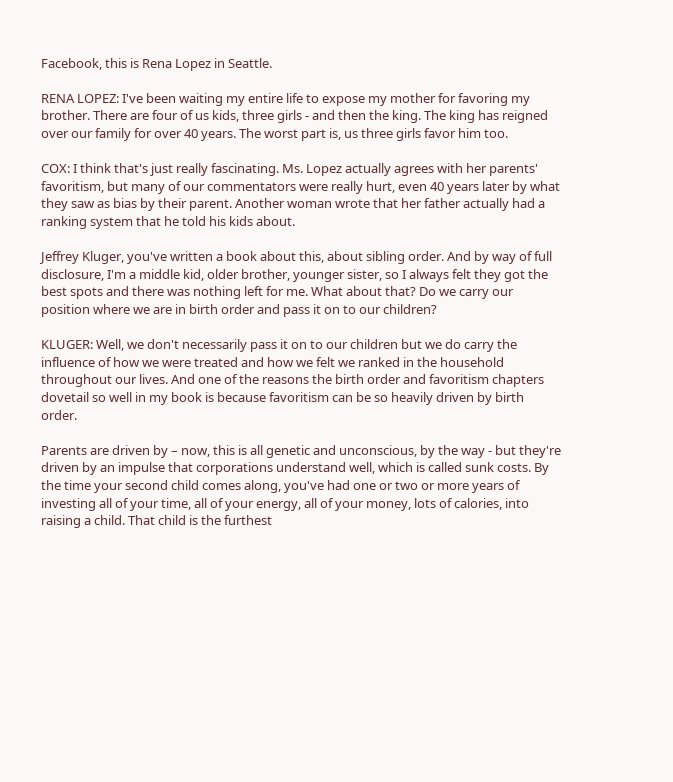Facebook, this is Rena Lopez in Seattle.

RENA LOPEZ: I've been waiting my entire life to expose my mother for favoring my brother. There are four of us kids, three girls - and then the king. The king has reigned over our family for over 40 years. The worst part is, us three girls favor him too.

COX: I think that's just really fascinating. Ms. Lopez actually agrees with her parents' favoritism, but many of our commentators were really hurt, even 40 years later by what they saw as bias by their parent. Another woman wrote that her father actually had a ranking system that he told his kids about.

Jeffrey Kluger, you've written a book about this, about sibling order. And by way of full disclosure, I'm a middle kid, older brother, younger sister, so I always felt they got the best spots and there was nothing left for me. What about that? Do we carry our position where we are in birth order and pass it on to our children?

KLUGER: Well, we don't necessarily pass it on to our children but we do carry the influence of how we were treated and how we felt we ranked in the household throughout our lives. And one of the reasons the birth order and favoritism chapters dovetail so well in my book is because favoritism can be so heavily driven by birth order.

Parents are driven by – now, this is all genetic and unconscious, by the way - but they're driven by an impulse that corporations understand well, which is called sunk costs. By the time your second child comes along, you've had one or two or more years of investing all of your time, all of your energy, all of your money, lots of calories, into raising a child. That child is the furthest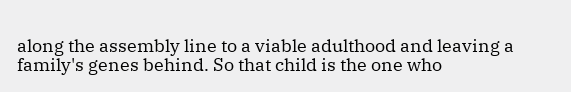along the assembly line to a viable adulthood and leaving a family's genes behind. So that child is the one who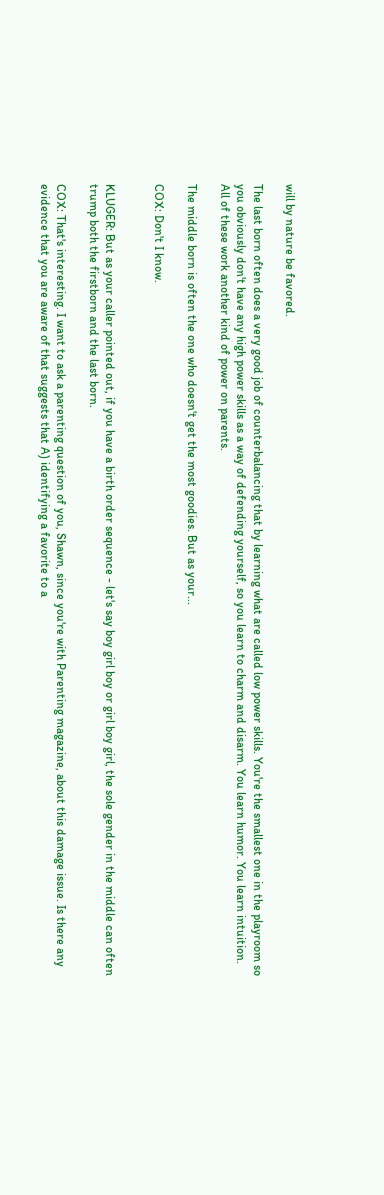will by nature be favored.

The last born often does a very good job of counterbalancing that by learning what are called low power skills. You're the smallest one in the playroom so you obviously don't have any high power skills as a way of defending yourself, so you learn to charm and disarm. You learn humor. You learn intuition. All of these work another kind of power on parents.

The middle born is often the one who doesn't get the most goodies. But as your...

COX: Don't I know.


KLUGER: But as your caller pointed out, if you have a birth order sequence - let's say boy girl boy or girl boy girl, the sole gender in the middle can often trump both the firstborn and the last born.

COX: That's interesting. I want to ask a parenting question of you, Shawn, since you're with Parenting magazine, about this damage issue. Is there any evidence that you are aware of that suggests that A) identifying a favorite to a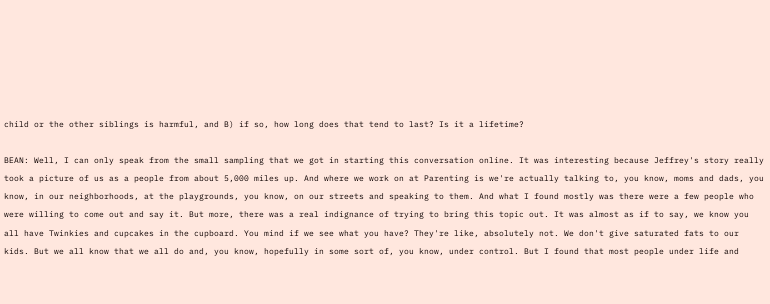child or the other siblings is harmful, and B) if so, how long does that tend to last? Is it a lifetime?

BEAN: Well, I can only speak from the small sampling that we got in starting this conversation online. It was interesting because Jeffrey's story really took a picture of us as a people from about 5,000 miles up. And where we work on at Parenting is we're actually talking to, you know, moms and dads, you know, in our neighborhoods, at the playgrounds, you know, on our streets and speaking to them. And what I found mostly was there were a few people who were willing to come out and say it. But more, there was a real indignance of trying to bring this topic out. It was almost as if to say, we know you all have Twinkies and cupcakes in the cupboard. You mind if we see what you have? They're like, absolutely not. We don't give saturated fats to our kids. But we all know that we all do and, you know, hopefully in some sort of, you know, under control. But I found that most people under life and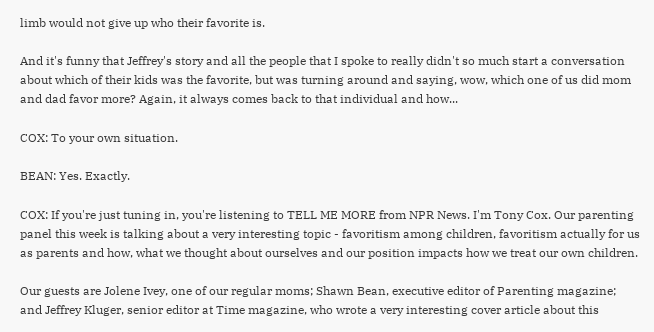limb would not give up who their favorite is.

And it's funny that Jeffrey's story and all the people that I spoke to really didn't so much start a conversation about which of their kids was the favorite, but was turning around and saying, wow, which one of us did mom and dad favor more? Again, it always comes back to that individual and how...

COX: To your own situation.

BEAN: Yes. Exactly.

COX: If you're just tuning in, you're listening to TELL ME MORE from NPR News. I'm Tony Cox. Our parenting panel this week is talking about a very interesting topic - favoritism among children, favoritism actually for us as parents and how, what we thought about ourselves and our position impacts how we treat our own children.

Our guests are Jolene Ivey, one of our regular moms; Shawn Bean, executive editor of Parenting magazine; and Jeffrey Kluger, senior editor at Time magazine, who wrote a very interesting cover article about this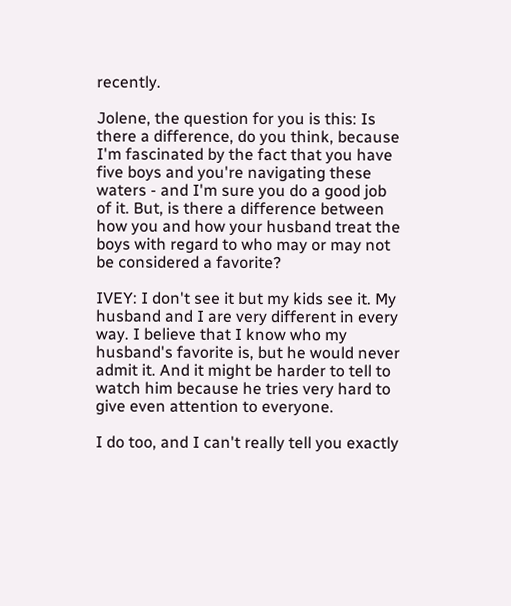recently.

Jolene, the question for you is this: Is there a difference, do you think, because I'm fascinated by the fact that you have five boys and you're navigating these waters - and I'm sure you do a good job of it. But, is there a difference between how you and how your husband treat the boys with regard to who may or may not be considered a favorite?

IVEY: I don't see it but my kids see it. My husband and I are very different in every way. I believe that I know who my husband's favorite is, but he would never admit it. And it might be harder to tell to watch him because he tries very hard to give even attention to everyone.

I do too, and I can't really tell you exactly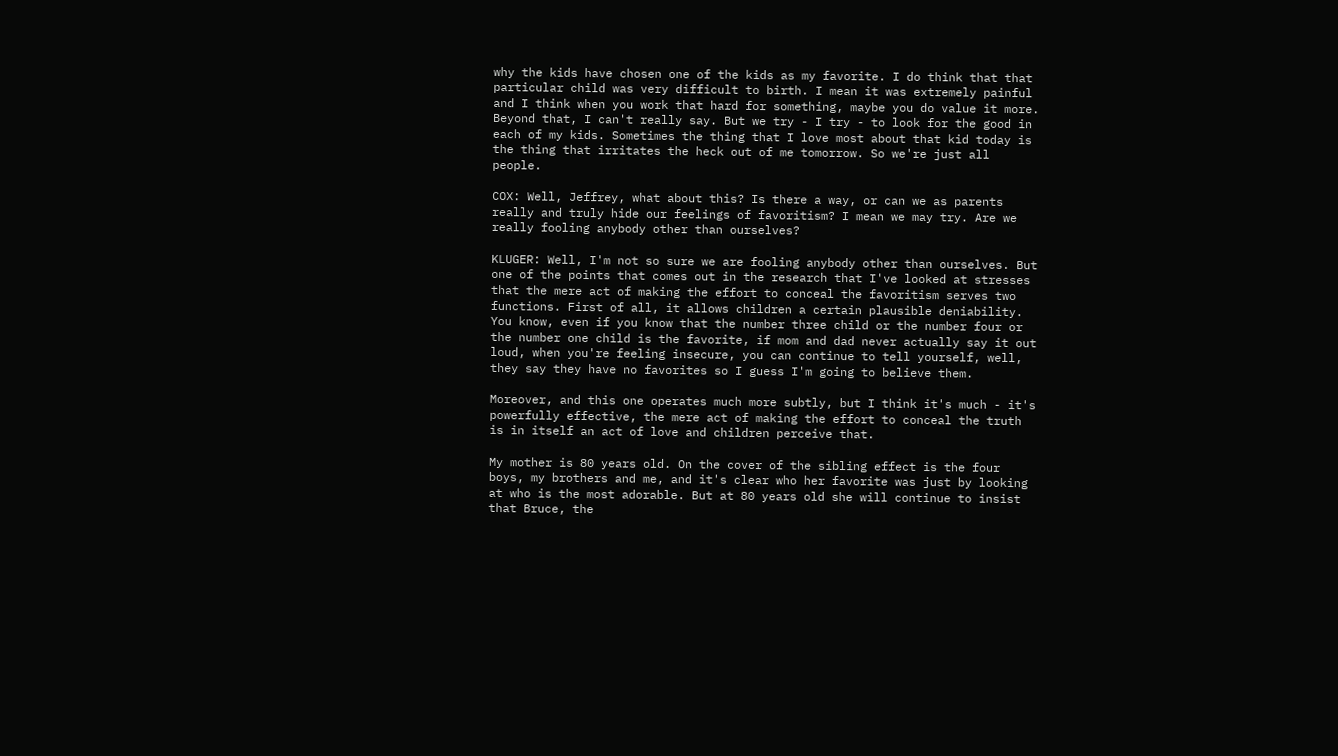why the kids have chosen one of the kids as my favorite. I do think that that particular child was very difficult to birth. I mean it was extremely painful and I think when you work that hard for something, maybe you do value it more. Beyond that, I can't really say. But we try - I try - to look for the good in each of my kids. Sometimes the thing that I love most about that kid today is the thing that irritates the heck out of me tomorrow. So we're just all people.

COX: Well, Jeffrey, what about this? Is there a way, or can we as parents really and truly hide our feelings of favoritism? I mean we may try. Are we really fooling anybody other than ourselves?

KLUGER: Well, I'm not so sure we are fooling anybody other than ourselves. But one of the points that comes out in the research that I've looked at stresses that the mere act of making the effort to conceal the favoritism serves two functions. First of all, it allows children a certain plausible deniability. You know, even if you know that the number three child or the number four or the number one child is the favorite, if mom and dad never actually say it out loud, when you're feeling insecure, you can continue to tell yourself, well, they say they have no favorites so I guess I'm going to believe them.

Moreover, and this one operates much more subtly, but I think it's much - it's powerfully effective, the mere act of making the effort to conceal the truth is in itself an act of love and children perceive that.

My mother is 80 years old. On the cover of the sibling effect is the four boys, my brothers and me, and it's clear who her favorite was just by looking at who is the most adorable. But at 80 years old she will continue to insist that Bruce, the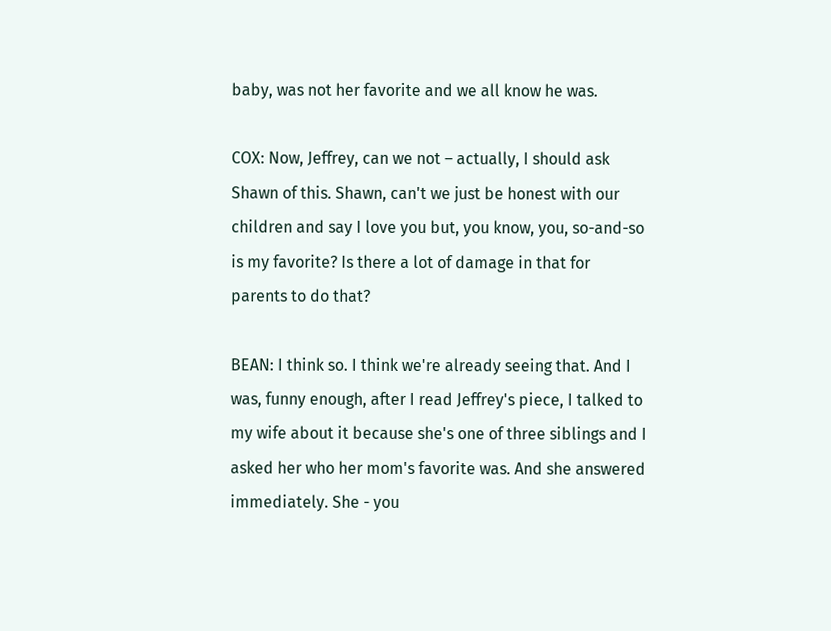baby, was not her favorite and we all know he was.

COX: Now, Jeffrey, can we not – actually, I should ask Shawn of this. Shawn, can't we just be honest with our children and say I love you but, you know, you, so-and-so is my favorite? Is there a lot of damage in that for parents to do that?

BEAN: I think so. I think we're already seeing that. And I was, funny enough, after I read Jeffrey's piece, I talked to my wife about it because she's one of three siblings and I asked her who her mom's favorite was. And she answered immediately. She - you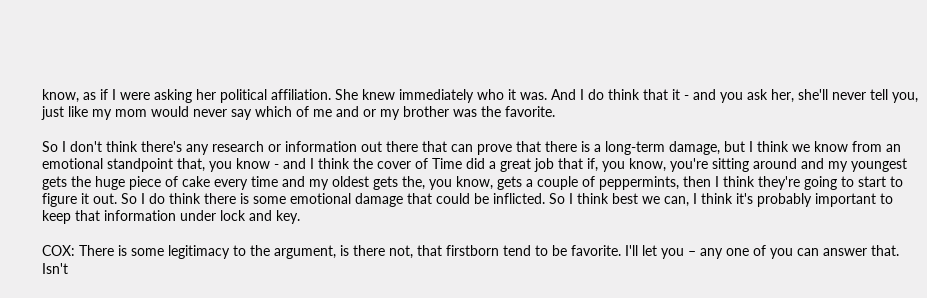know, as if I were asking her political affiliation. She knew immediately who it was. And I do think that it - and you ask her, she'll never tell you, just like my mom would never say which of me and or my brother was the favorite.

So I don't think there's any research or information out there that can prove that there is a long-term damage, but I think we know from an emotional standpoint that, you know - and I think the cover of Time did a great job that if, you know, you're sitting around and my youngest gets the huge piece of cake every time and my oldest gets the, you know, gets a couple of peppermints, then I think they're going to start to figure it out. So I do think there is some emotional damage that could be inflicted. So I think best we can, I think it's probably important to keep that information under lock and key.

COX: There is some legitimacy to the argument, is there not, that firstborn tend to be favorite. I'll let you – any one of you can answer that. Isn't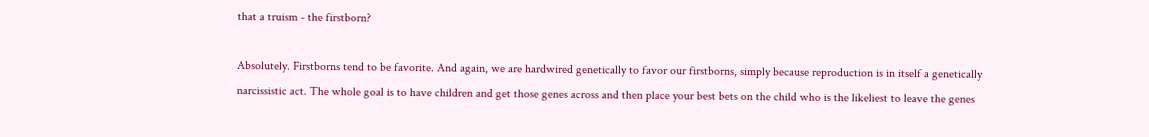that a truism - the firstborn?

Absolutely. Firstborns tend to be favorite. And again, we are hardwired genetically to favor our firstborns, simply because reproduction is in itself a genetically narcissistic act. The whole goal is to have children and get those genes across and then place your best bets on the child who is the likeliest to leave the genes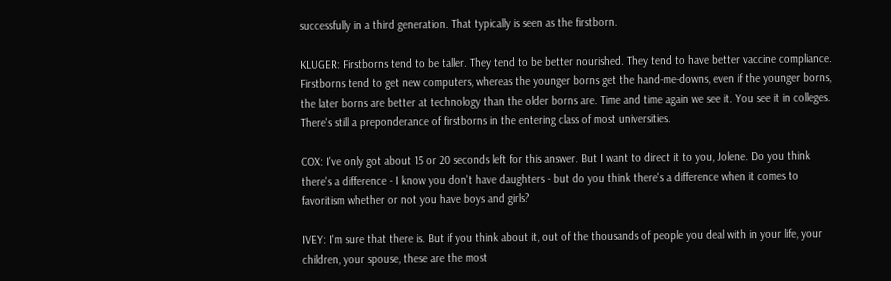successfully in a third generation. That typically is seen as the firstborn.

KLUGER: Firstborns tend to be taller. They tend to be better nourished. They tend to have better vaccine compliance. Firstborns tend to get new computers, whereas the younger borns get the hand-me-downs, even if the younger borns, the later borns are better at technology than the older borns are. Time and time again we see it. You see it in colleges. There's still a preponderance of firstborns in the entering class of most universities.

COX: I've only got about 15 or 20 seconds left for this answer. But I want to direct it to you, Jolene. Do you think there's a difference - I know you don't have daughters - but do you think there's a difference when it comes to favoritism whether or not you have boys and girls?

IVEY: I'm sure that there is. But if you think about it, out of the thousands of people you deal with in your life, your children, your spouse, these are the most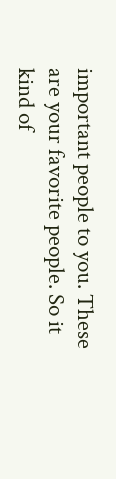important people to you. These are your favorite people. So it kind of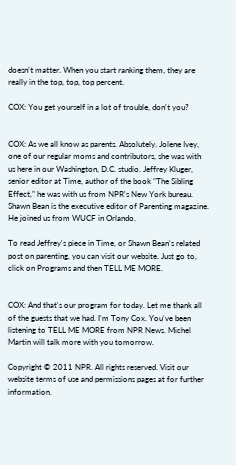doesn't matter. When you start ranking them, they are really in the top, top, top percent.

COX: You get yourself in a lot of trouble, don't you?


COX: As we all know as parents. Absolutely. Jolene Ivey, one of our regular moms and contributors, she was with us here in our Washington, D.C. studio. Jeffrey Kluger, senior editor at Time, author of the book "The Sibling Effect," he was with us from NPR's New York bureau. Shawn Bean is the executive editor of Parenting magazine. He joined us from WUCF in Orlando.

To read Jeffrey's piece in Time, or Shawn Bean's related post on parenting, you can visit our website. Just go to, click on Programs and then TELL ME MORE.


COX: And that's our program for today. Let me thank all of the guests that we had. I'm Tony Cox. You've been listening to TELL ME MORE from NPR News. Michel Martin will talk more with you tomorrow.

Copyright © 2011 NPR. All rights reserved. Visit our website terms of use and permissions pages at for further information.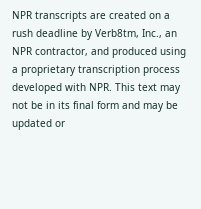NPR transcripts are created on a rush deadline by Verb8tm, Inc., an NPR contractor, and produced using a proprietary transcription process developed with NPR. This text may not be in its final form and may be updated or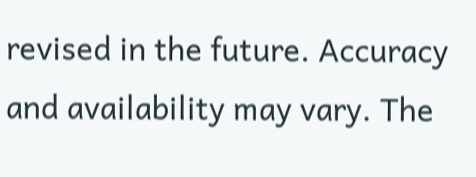revised in the future. Accuracy and availability may vary. The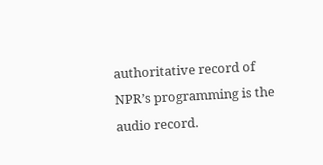authoritative record of NPR’s programming is the audio record.